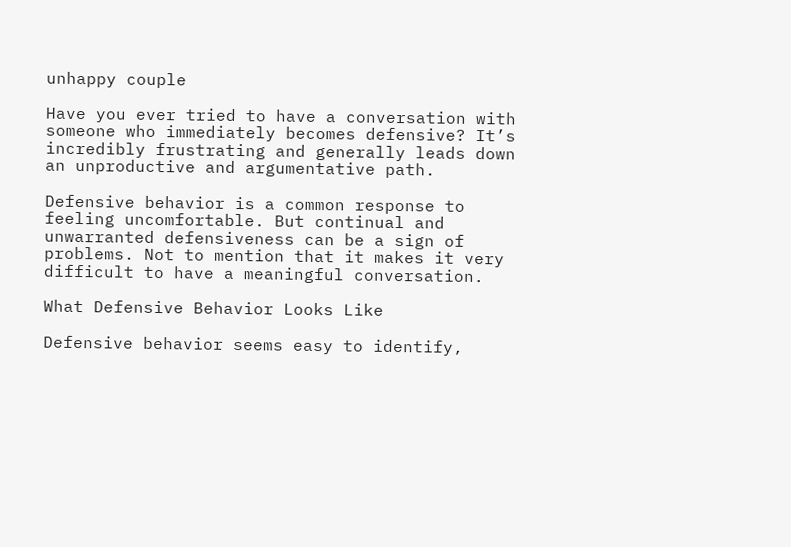unhappy couple

Have you ever tried to have a conversation with someone who immediately becomes defensive? It’s incredibly frustrating and generally leads down an unproductive and argumentative path.

Defensive behavior is a common response to feeling uncomfortable. But continual and unwarranted defensiveness can be a sign of problems. Not to mention that it makes it very difficult to have a meaningful conversation.

What Defensive Behavior Looks Like

Defensive behavior seems easy to identify,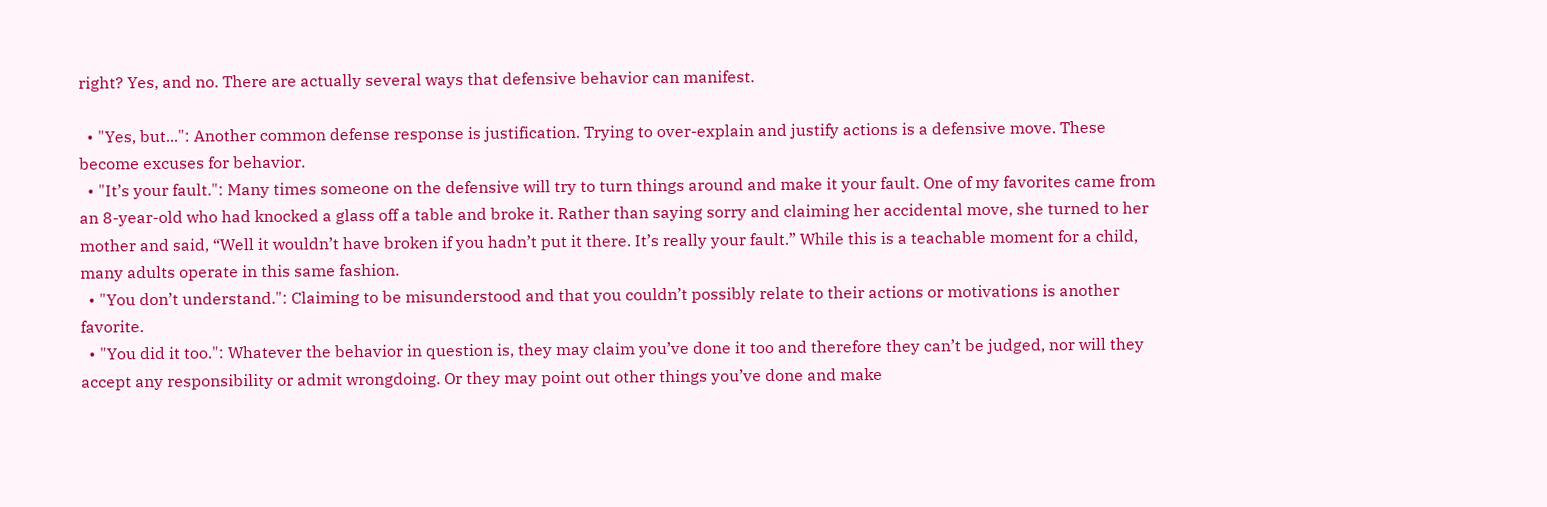right? Yes, and no. There are actually several ways that defensive behavior can manifest.

  • "Yes, but...": Another common defense response is justification. Trying to over-explain and justify actions is a defensive move. These become excuses for behavior.
  • "It’s your fault.": Many times someone on the defensive will try to turn things around and make it your fault. One of my favorites came from an 8-year-old who had knocked a glass off a table and broke it. Rather than saying sorry and claiming her accidental move, she turned to her mother and said, “Well it wouldn’t have broken if you hadn’t put it there. It’s really your fault.” While this is a teachable moment for a child, many adults operate in this same fashion.
  • "You don’t understand.": Claiming to be misunderstood and that you couldn’t possibly relate to their actions or motivations is another favorite.
  • "You did it too.": Whatever the behavior in question is, they may claim you’ve done it too and therefore they can’t be judged, nor will they accept any responsibility or admit wrongdoing. Or they may point out other things you’ve done and make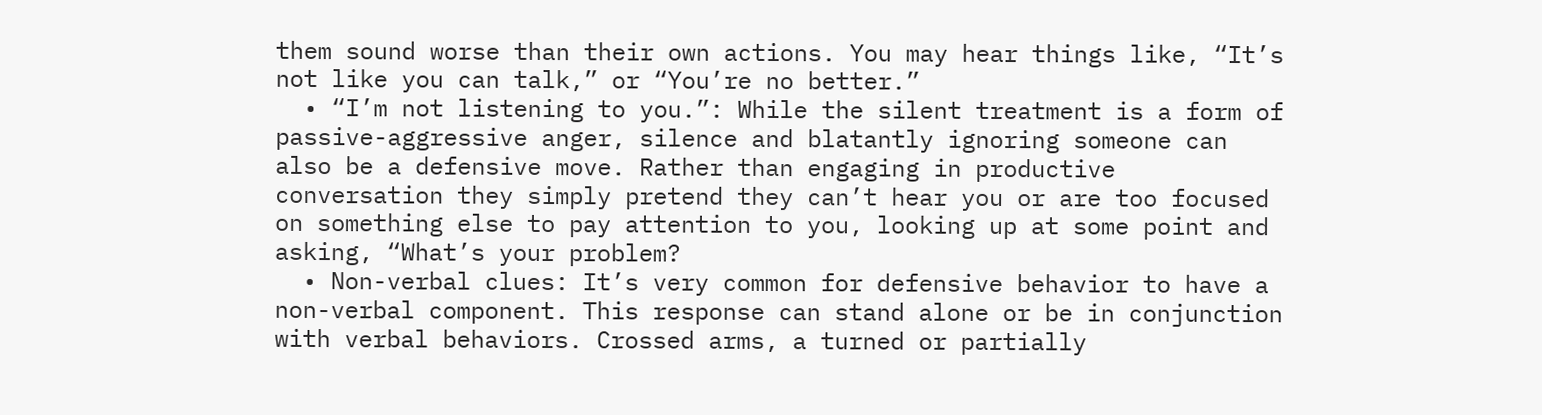them sound worse than their own actions. You may hear things like, “It’s not like you can talk,” or “You’re no better.”
  • “I’m not listening to you.”: While the silent treatment is a form of passive-aggressive anger, silence and blatantly ignoring someone can also be a defensive move. Rather than engaging in productive conversation they simply pretend they can’t hear you or are too focused on something else to pay attention to you, looking up at some point and asking, “What’s your problem?
  • Non-verbal clues: It’s very common for defensive behavior to have a non-verbal component. This response can stand alone or be in conjunction with verbal behaviors. Crossed arms, a turned or partially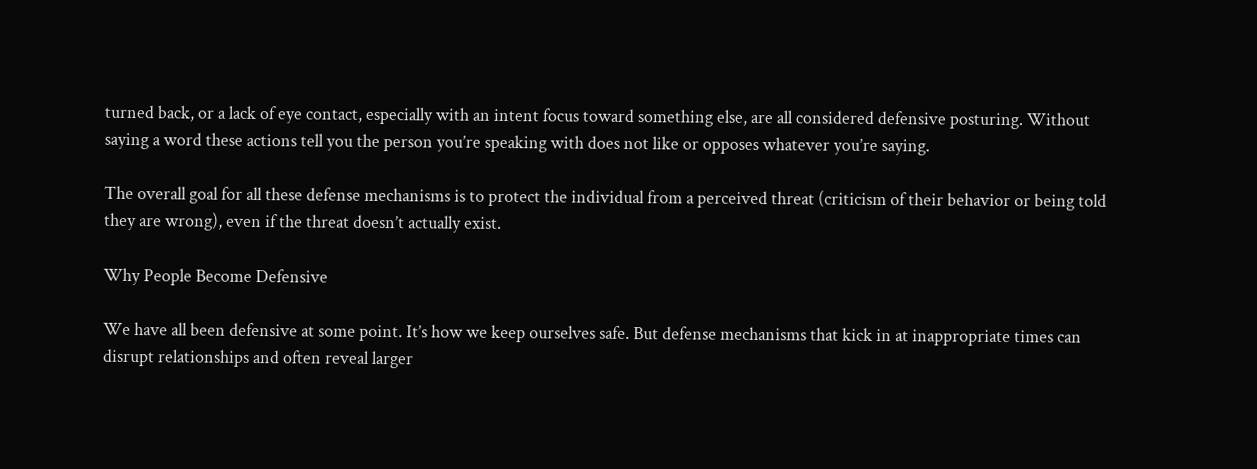turned back, or a lack of eye contact, especially with an intent focus toward something else, are all considered defensive posturing. Without saying a word these actions tell you the person you’re speaking with does not like or opposes whatever you’re saying.

The overall goal for all these defense mechanisms is to protect the individual from a perceived threat (criticism of their behavior or being told they are wrong), even if the threat doesn’t actually exist.

Why People Become Defensive

We have all been defensive at some point. It’s how we keep ourselves safe. But defense mechanisms that kick in at inappropriate times can disrupt relationships and often reveal larger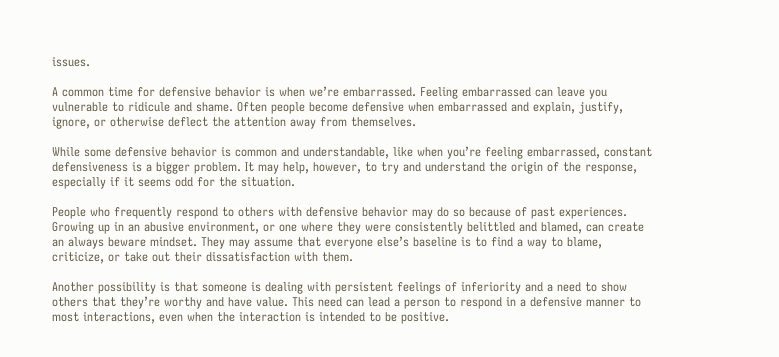issues.

A common time for defensive behavior is when we’re embarrassed. Feeling embarrassed can leave you vulnerable to ridicule and shame. Often people become defensive when embarrassed and explain, justify, ignore, or otherwise deflect the attention away from themselves.

While some defensive behavior is common and understandable, like when you’re feeling embarrassed, constant defensiveness is a bigger problem. It may help, however, to try and understand the origin of the response, especially if it seems odd for the situation.

People who frequently respond to others with defensive behavior may do so because of past experiences. Growing up in an abusive environment, or one where they were consistently belittled and blamed, can create an always beware mindset. They may assume that everyone else’s baseline is to find a way to blame, criticize, or take out their dissatisfaction with them.

Another possibility is that someone is dealing with persistent feelings of inferiority and a need to show others that they’re worthy and have value. This need can lead a person to respond in a defensive manner to most interactions, even when the interaction is intended to be positive.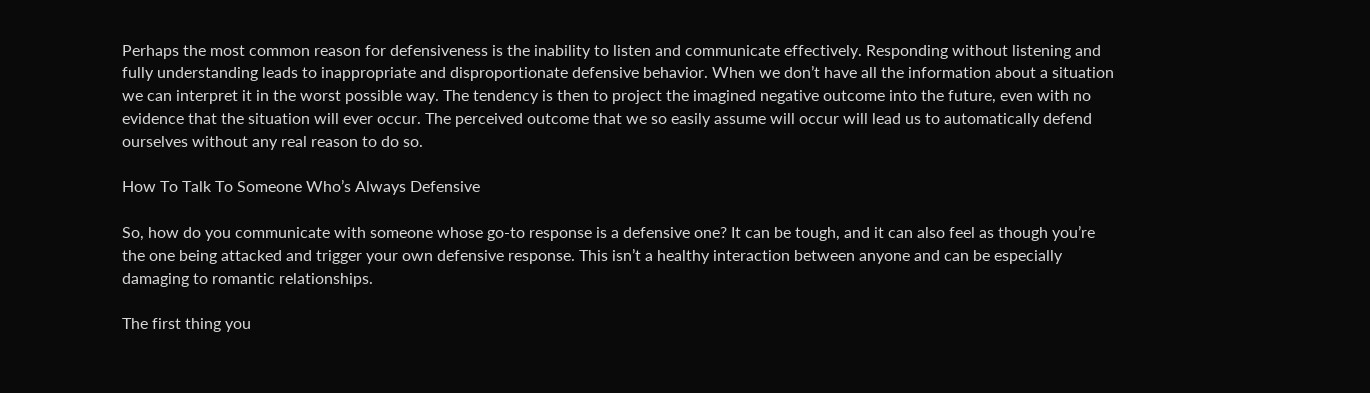Perhaps the most common reason for defensiveness is the inability to listen and communicate effectively. Responding without listening and fully understanding leads to inappropriate and disproportionate defensive behavior. When we don’t have all the information about a situation we can interpret it in the worst possible way. The tendency is then to project the imagined negative outcome into the future, even with no evidence that the situation will ever occur. The perceived outcome that we so easily assume will occur will lead us to automatically defend ourselves without any real reason to do so.

How To Talk To Someone Who’s Always Defensive

So, how do you communicate with someone whose go-to response is a defensive one? It can be tough, and it can also feel as though you’re the one being attacked and trigger your own defensive response. This isn’t a healthy interaction between anyone and can be especially damaging to romantic relationships.

The first thing you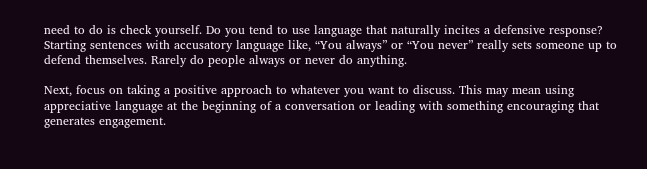need to do is check yourself. Do you tend to use language that naturally incites a defensive response? Starting sentences with accusatory language like, “You always” or “You never” really sets someone up to defend themselves. Rarely do people always or never do anything.

Next, focus on taking a positive approach to whatever you want to discuss. This may mean using appreciative language at the beginning of a conversation or leading with something encouraging that generates engagement.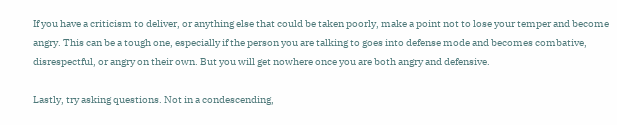If you have a criticism to deliver, or anything else that could be taken poorly, make a point not to lose your temper and become angry. This can be a tough one, especially if the person you are talking to goes into defense mode and becomes combative, disrespectful, or angry on their own. But you will get nowhere once you are both angry and defensive.

Lastly, try asking questions. Not in a condescending,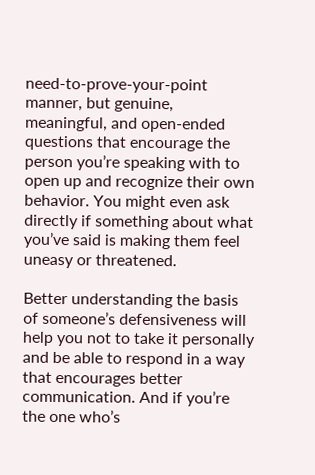need-to-prove-your-point manner, but genuine, meaningful, and open-ended questions that encourage the person you’re speaking with to open up and recognize their own behavior. You might even ask directly if something about what you’ve said is making them feel uneasy or threatened.

Better understanding the basis of someone’s defensiveness will help you not to take it personally and be able to respond in a way that encourages better communication. And if you’re the one who’s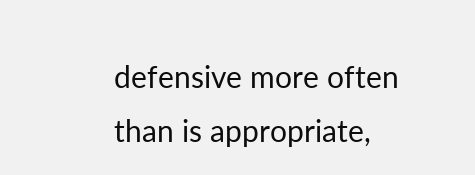defensive more often than is appropriate,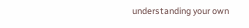understanding your own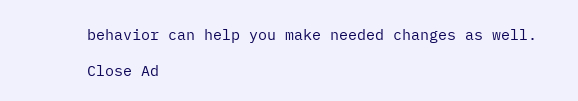behavior can help you make needed changes as well.

Close Ad